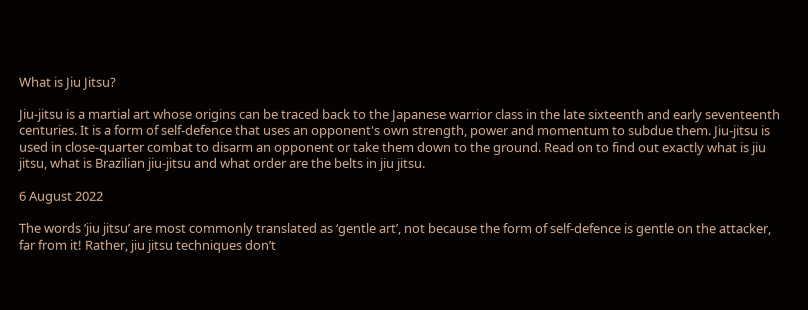What is Jiu Jitsu?

Jiu-jitsu is a martial art whose origins can be traced back to the Japanese warrior class in the late sixteenth and early seventeenth centuries. It is a form of self-defence that uses an opponent's own strength, power and momentum to subdue them. Jiu-jitsu is used in close-quarter combat to disarm an opponent or take them down to the ground. Read on to find out exactly what is jiu jitsu, what is Brazilian jiu-jitsu and what order are the belts in jiu jitsu.

6 August 2022

The words ‘jiu jitsu’ are most commonly translated as ‘gentle art’, not because the form of self-defence is gentle on the attacker, far from it! Rather, jiu jitsu techniques don’t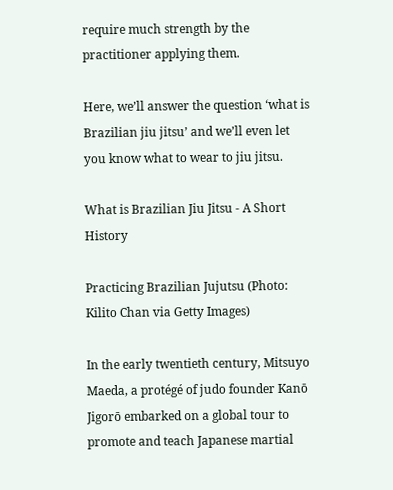require much strength by the practitioner applying them.

Here, we’ll answer the question ‘what is Brazilian jiu jitsu’ and we’ll even let you know what to wear to jiu jitsu.

What is Brazilian Jiu Jitsu - A Short History

Practicing Brazilian Jujutsu (Photo: Kilito Chan via Getty Images)

In the early twentieth century, Mitsuyo Maeda, a protégé of judo founder Kanō Jigorō embarked on a global tour to promote and teach Japanese martial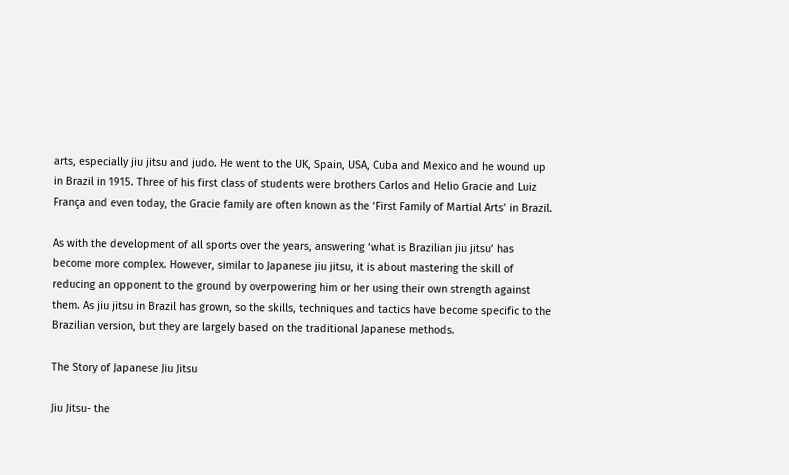arts, especially jiu jitsu and judo. He went to the UK, Spain, USA, Cuba and Mexico and he wound up in Brazil in 1915. Three of his first class of students were brothers Carlos and Helio Gracie and Luiz França and even today, the Gracie family are often known as the ‘First Family of Martial Arts’ in Brazil.

As with the development of all sports over the years, answering ‘what is Brazilian jiu jitsu’ has become more complex. However, similar to Japanese jiu jitsu, it is about mastering the skill of reducing an opponent to the ground by overpowering him or her using their own strength against them. As jiu jitsu in Brazil has grown, so the skills, techniques and tactics have become specific to the Brazilian version, but they are largely based on the traditional Japanese methods.

The Story of Japanese Jiu Jitsu

Jiu Jitsu- the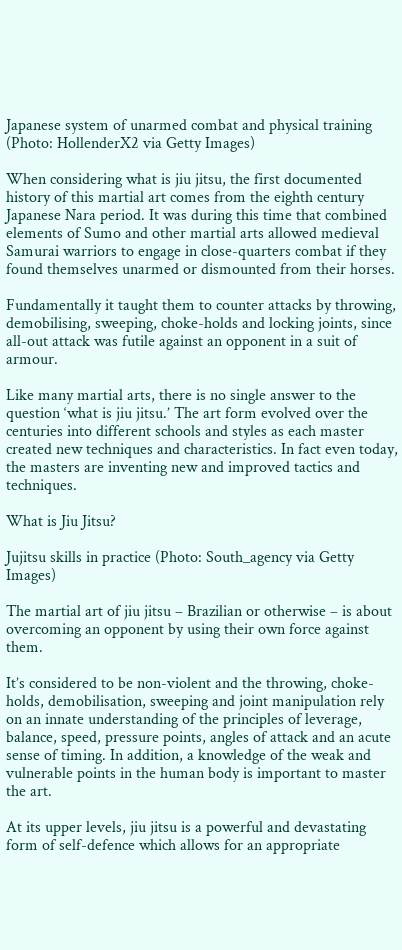Japanese system of unarmed combat and physical training (Photo: HollenderX2 via Getty Images)

When considering what is jiu jitsu, the first documented history of this martial art comes from the eighth century Japanese Nara period. It was during this time that combined elements of Sumo and other martial arts allowed medieval Samurai warriors to engage in close-quarters combat if they found themselves unarmed or dismounted from their horses.

Fundamentally it taught them to counter attacks by throwing, demobilising, sweeping, choke-holds and locking joints, since all-out attack was futile against an opponent in a suit of armour.

Like many martial arts, there is no single answer to the question ‘what is jiu jitsu.’ The art form evolved over the centuries into different schools and styles as each master created new techniques and characteristics. In fact even today, the masters are inventing new and improved tactics and techniques.

What is Jiu Jitsu?

Jujitsu skills in practice (Photo: South_agency via Getty Images)

The martial art of jiu jitsu – Brazilian or otherwise – is about overcoming an opponent by using their own force against them.

It’s considered to be non-violent and the throwing, choke-holds, demobilisation, sweeping and joint manipulation rely on an innate understanding of the principles of leverage, balance, speed, pressure points, angles of attack and an acute sense of timing. In addition, a knowledge of the weak and vulnerable points in the human body is important to master the art.

At its upper levels, jiu jitsu is a powerful and devastating form of self-defence which allows for an appropriate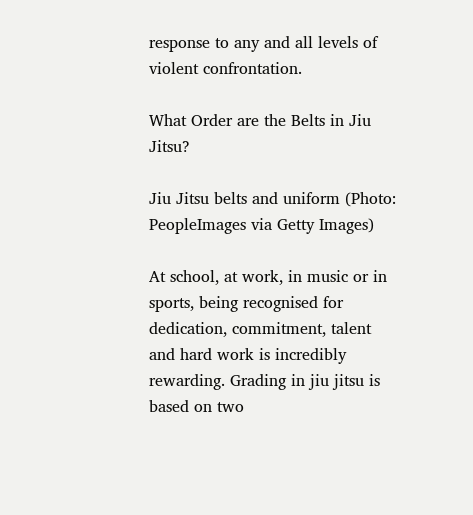response to any and all levels of violent confrontation.

What Order are the Belts in Jiu Jitsu?

Jiu Jitsu belts and uniform (Photo: PeopleImages via Getty Images)

At school, at work, in music or in sports, being recognised for dedication, commitment, talent and hard work is incredibly rewarding. Grading in jiu jitsu is based on two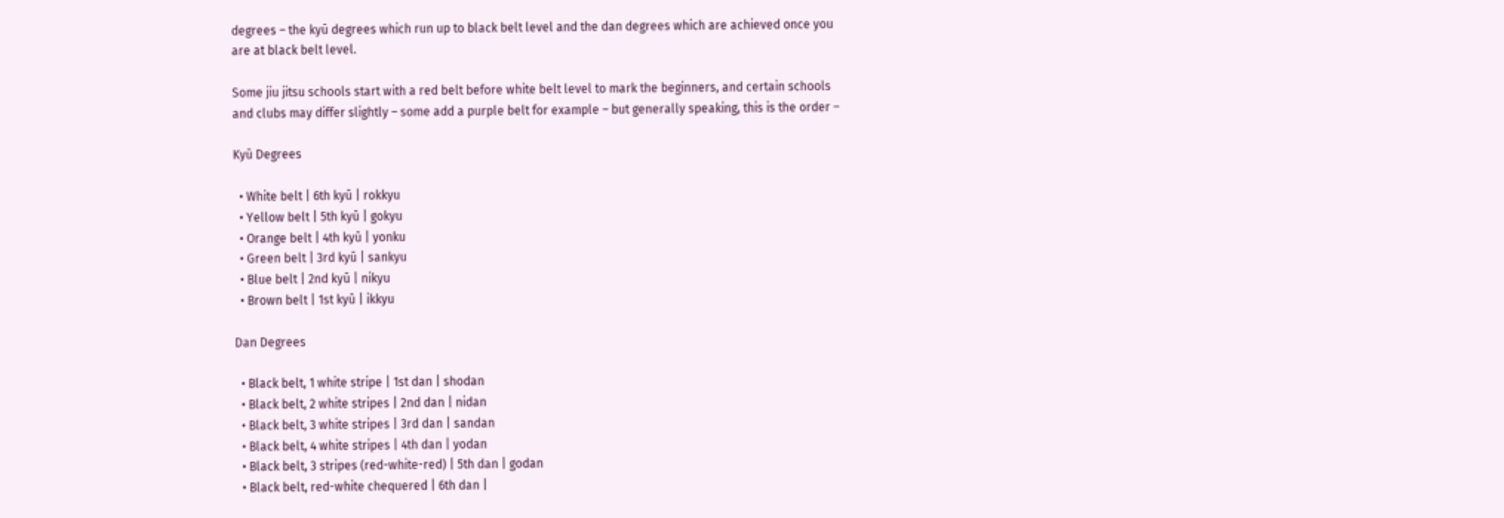degrees – the kyū degrees which run up to black belt level and the dan degrees which are achieved once you are at black belt level.

Some jiu jitsu schools start with a red belt before white belt level to mark the beginners, and certain schools and clubs may differ slightly – some add a purple belt for example – but generally speaking, this is the order –

Kyū Degrees

  • White belt | 6th kyū | rokkyu
  • Yellow belt | 5th kyū | gokyu
  • Orange belt | 4th kyū | yonku
  • Green belt | 3rd kyū | sankyu
  • Blue belt | 2nd kyū | nikyu
  • Brown belt | 1st kyū | ikkyu

Dan Degrees

  • Black belt, 1 white stripe | 1st dan | shodan
  • Black belt, 2 white stripes | 2nd dan | nidan
  • Black belt, 3 white stripes | 3rd dan | sandan
  • Black belt, 4 white stripes | 4th dan | yodan
  • Black belt, 3 stripes (red-white-red) | 5th dan | godan
  • Black belt, red-white chequered | 6th dan |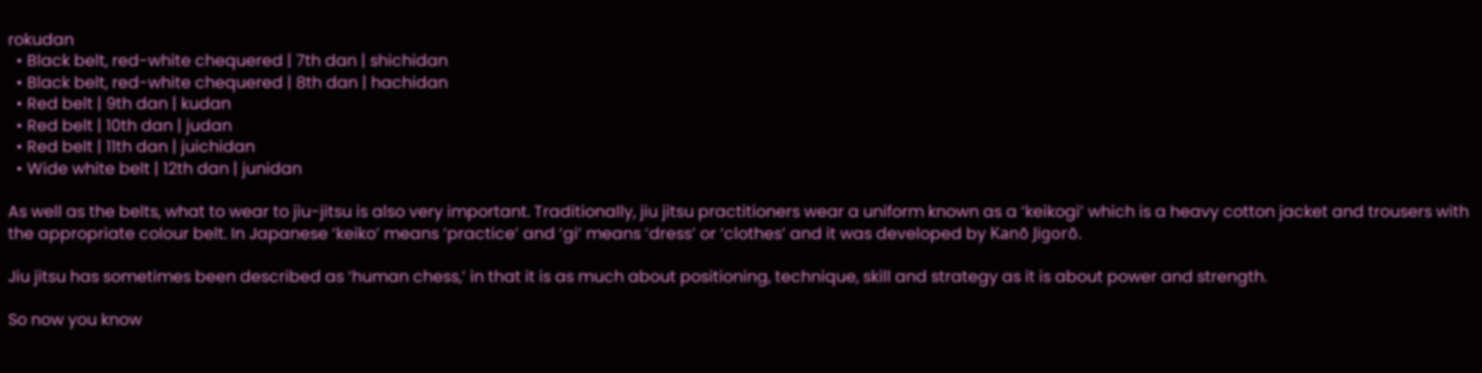rokudan
  • Black belt, red-white chequered | 7th dan | shichidan
  • Black belt, red-white chequered | 8th dan | hachidan
  • Red belt | 9th dan | kudan
  • Red belt | 10th dan | judan
  • Red belt | 11th dan | juichidan
  • Wide white belt | 12th dan | junidan

As well as the belts, what to wear to jiu-jitsu is also very important. Traditionally, jiu jitsu practitioners wear a uniform known as a ‘keikogi’ which is a heavy cotton jacket and trousers with the appropriate colour belt. In Japanese ‘keiko’ means ‘practice’ and ‘gi’ means ‘dress’ or ‘clothes’ and it was developed by Kanō Jigorō.

Jiu jitsu has sometimes been described as ‘human chess,’ in that it is as much about positioning, technique, skill and strategy as it is about power and strength.

So now you know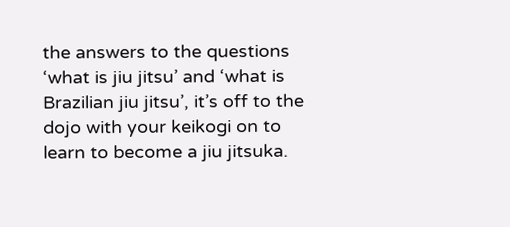the answers to the questions ‘what is jiu jitsu’ and ‘what is Brazilian jiu jitsu’, it’s off to the dojo with your keikogi on to learn to become a jiu jitsuka.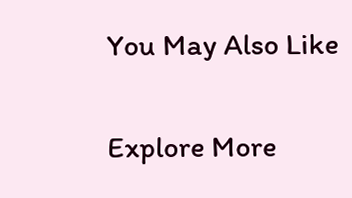You May Also Like

Explore More